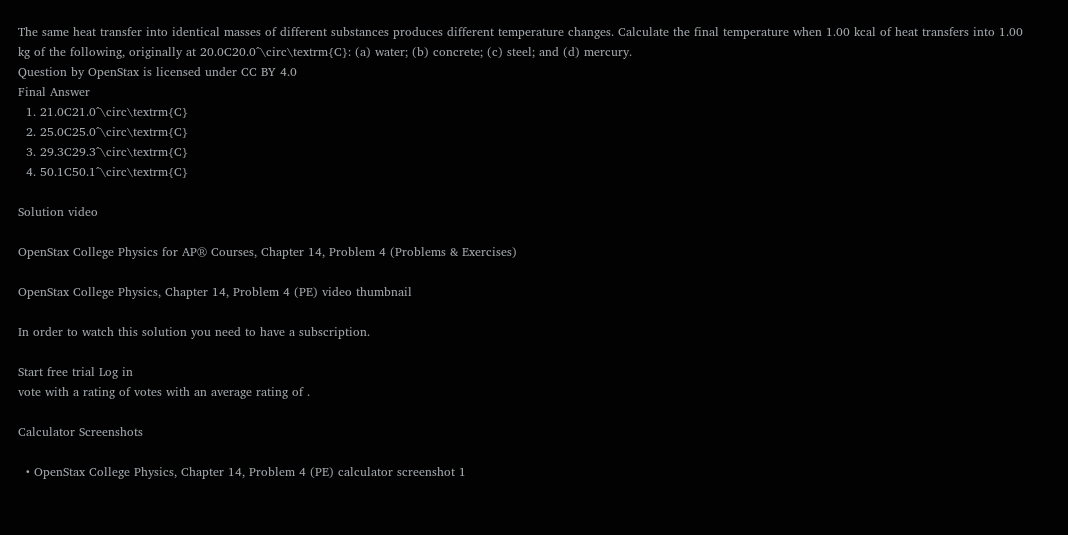The same heat transfer into identical masses of different substances produces different temperature changes. Calculate the final temperature when 1.00 kcal of heat transfers into 1.00 kg of the following, originally at 20.0C20.0^\circ\textrm{C}: (a) water; (b) concrete; (c) steel; and (d) mercury.
Question by OpenStax is licensed under CC BY 4.0
Final Answer
  1. 21.0C21.0^\circ\textrm{C}
  2. 25.0C25.0^\circ\textrm{C}
  3. 29.3C29.3^\circ\textrm{C}
  4. 50.1C50.1^\circ\textrm{C}

Solution video

OpenStax College Physics for AP® Courses, Chapter 14, Problem 4 (Problems & Exercises)

OpenStax College Physics, Chapter 14, Problem 4 (PE) video thumbnail

In order to watch this solution you need to have a subscription.

Start free trial Log in
vote with a rating of votes with an average rating of .

Calculator Screenshots

  • OpenStax College Physics, Chapter 14, Problem 4 (PE) calculator screenshot 1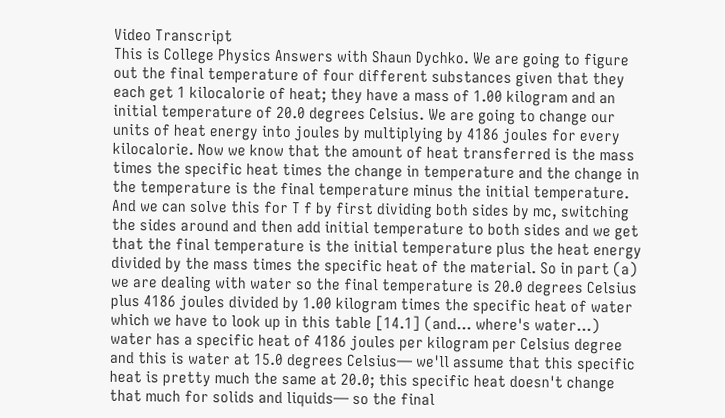Video Transcript
This is College Physics Answers with Shaun Dychko. We are going to figure out the final temperature of four different substances given that they each get 1 kilocalorie of heat; they have a mass of 1.00 kilogram and an initial temperature of 20.0 degrees Celsius. We are going to change our units of heat energy into joules by multiplying by 4186 joules for every kilocalorie. Now we know that the amount of heat transferred is the mass times the specific heat times the change in temperature and the change in the temperature is the final temperature minus the initial temperature. And we can solve this for T f by first dividing both sides by mc, switching the sides around and then add initial temperature to both sides and we get that the final temperature is the initial temperature plus the heat energy divided by the mass times the specific heat of the material. So in part (a) we are dealing with water so the final temperature is 20.0 degrees Celsius plus 4186 joules divided by 1.00 kilogram times the specific heat of water which we have to look up in this table [14.1] (and... where's water...) water has a specific heat of 4186 joules per kilogram per Celsius degree and this is water at 15.0 degrees Celsius— we'll assume that this specific heat is pretty much the same at 20.0; this specific heat doesn't change that much for solids and liquids— so the final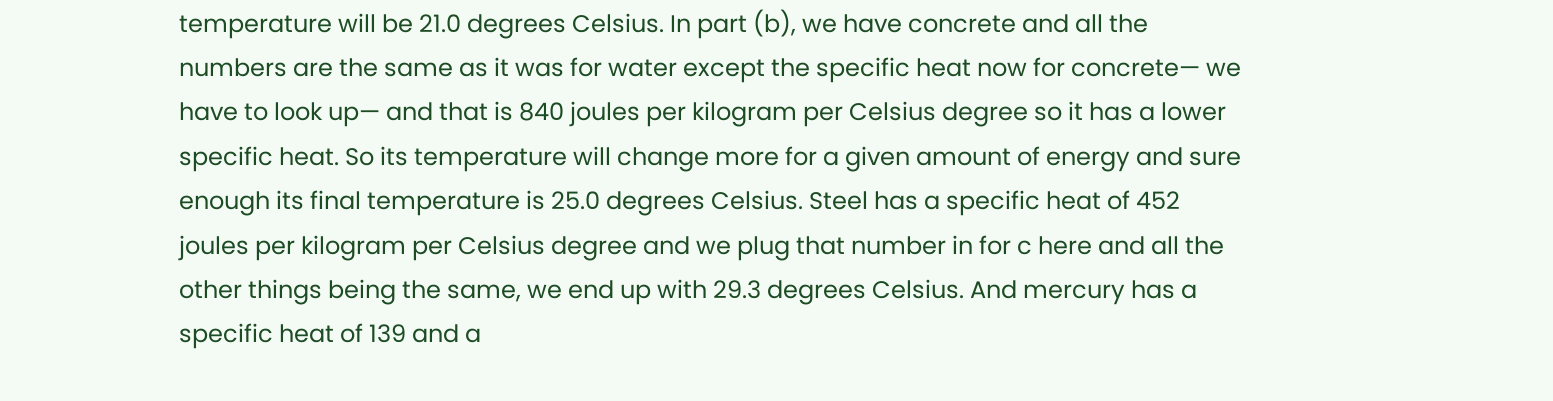temperature will be 21.0 degrees Celsius. In part (b), we have concrete and all the numbers are the same as it was for water except the specific heat now for concrete— we have to look up— and that is 840 joules per kilogram per Celsius degree so it has a lower specific heat. So its temperature will change more for a given amount of energy and sure enough its final temperature is 25.0 degrees Celsius. Steel has a specific heat of 452 joules per kilogram per Celsius degree and we plug that number in for c here and all the other things being the same, we end up with 29.3 degrees Celsius. And mercury has a specific heat of 139 and a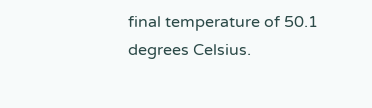final temperature of 50.1 degrees Celsius.